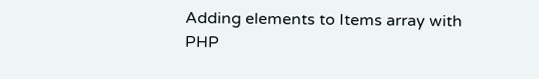Adding elements to Items array with PHP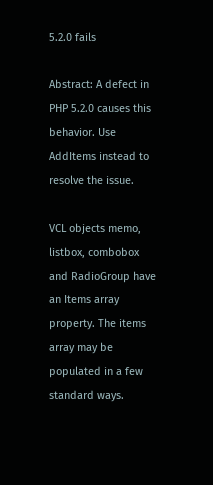5.2.0 fails

Abstract: A defect in PHP 5.2.0 causes this behavior. Use AddItems instead to resolve the issue.

VCL objects memo, listbox, combobox and RadioGroup have an Items array property. The items array may be populated in a few standard ways.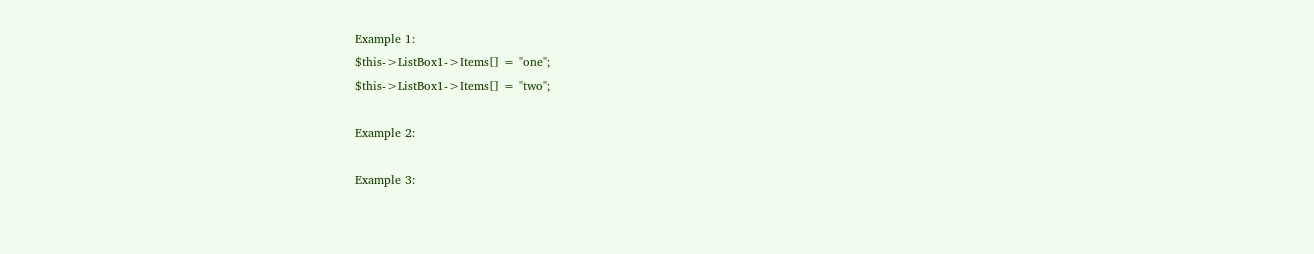Example 1:
$this->ListBox1->Items[] = "one";
$this->ListBox1->Items[] = "two";

Example 2:

Example 3: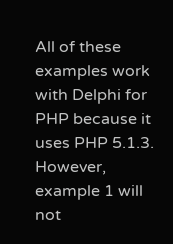All of these examples work with Delphi for PHP because it uses PHP 5.1.3. However, example 1 will not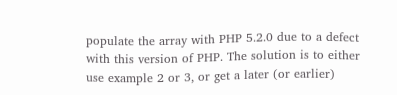populate the array with PHP 5.2.0 due to a defect with this version of PHP. The solution is to either use example 2 or 3, or get a later (or earlier)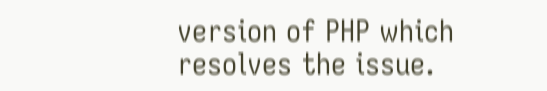version of PHP which resolves the issue.